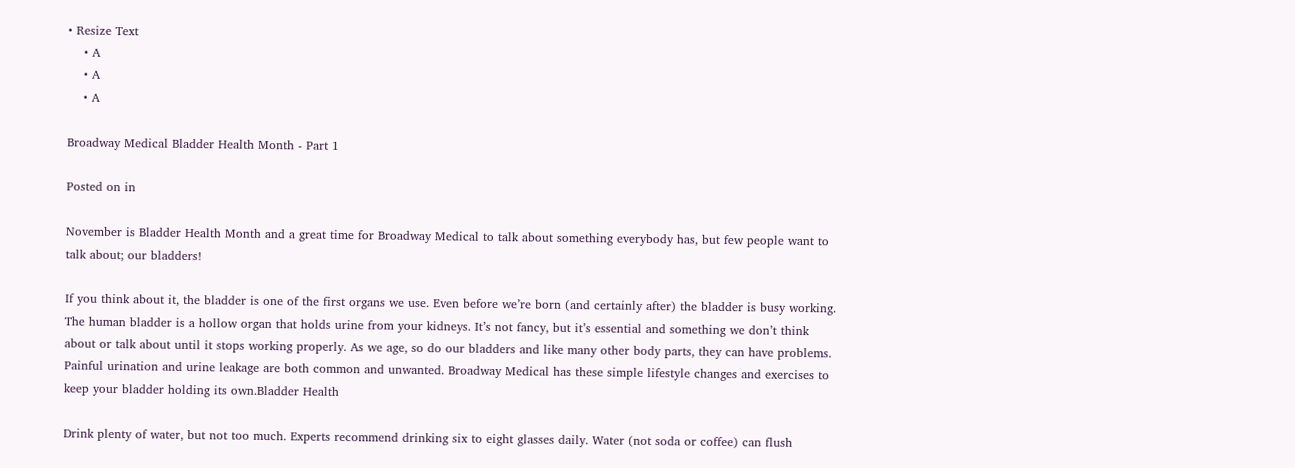• Resize Text
    • A
    • A
    • A

Broadway Medical Bladder Health Month - Part 1

Posted on in

November is Bladder Health Month and a great time for Broadway Medical to talk about something everybody has, but few people want to talk about; our bladders!

If you think about it, the bladder is one of the first organs we use. Even before we’re born (and certainly after) the bladder is busy working. The human bladder is a hollow organ that holds urine from your kidneys. It’s not fancy, but it’s essential and something we don’t think about or talk about until it stops working properly. As we age, so do our bladders and like many other body parts, they can have problems.  Painful urination and urine leakage are both common and unwanted. Broadway Medical has these simple lifestyle changes and exercises to keep your bladder holding its own.Bladder Health

Drink plenty of water, but not too much. Experts recommend drinking six to eight glasses daily. Water (not soda or coffee) can flush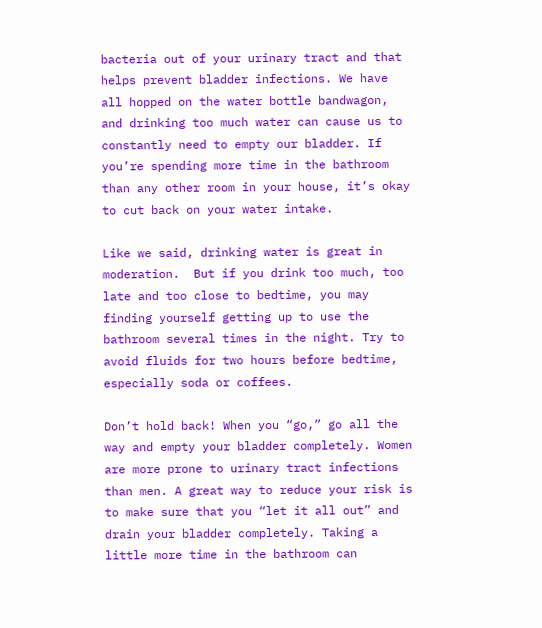bacteria out of your urinary tract and that helps prevent bladder infections. We have all hopped on the water bottle bandwagon, and drinking too much water can cause us to constantly need to empty our bladder. If you’re spending more time in the bathroom than any other room in your house, it’s okay to cut back on your water intake.

Like we said, drinking water is great in moderation.  But if you drink too much, too late and too close to bedtime, you may finding yourself getting up to use the bathroom several times in the night. Try to avoid fluids for two hours before bedtime, especially soda or coffees.

Don’t hold back! When you “go,” go all the way and empty your bladder completely. Women are more prone to urinary tract infections than men. A great way to reduce your risk is to make sure that you “let it all out” and drain your bladder completely. Taking a little more time in the bathroom can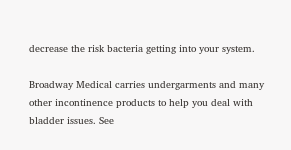decrease the risk bacteria getting into your system.

Broadway Medical carries undergarments and many other incontinence products to help you deal with bladder issues. See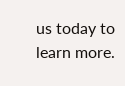us today to learn more.